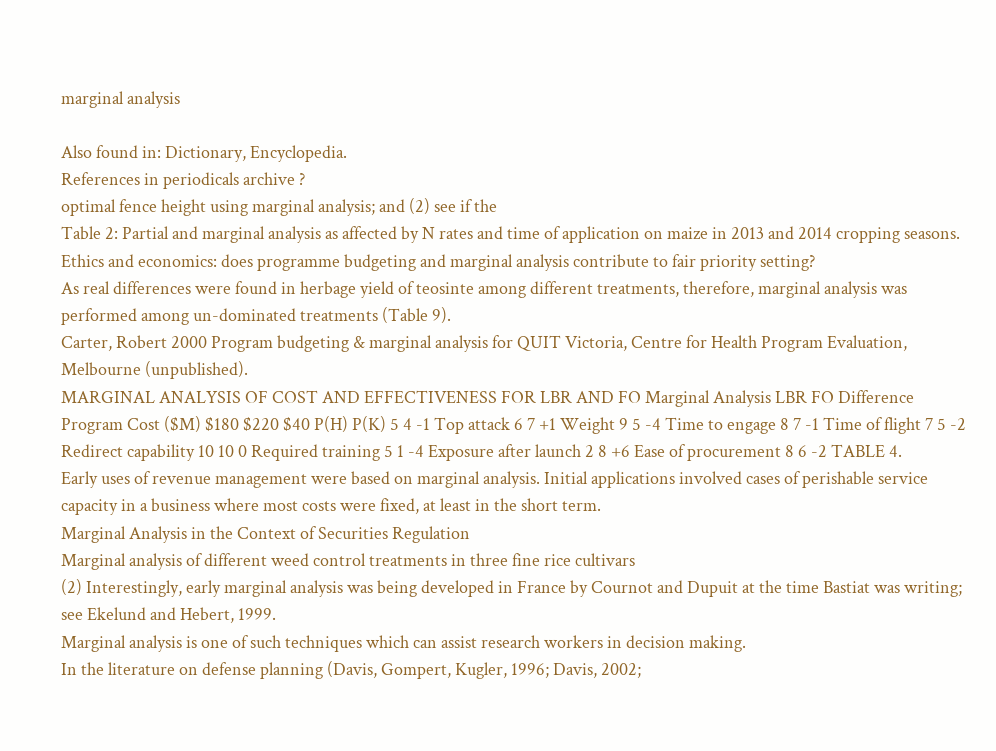marginal analysis

Also found in: Dictionary, Encyclopedia.
References in periodicals archive ?
optimal fence height using marginal analysis; and (2) see if the
Table 2: Partial and marginal analysis as affected by N rates and time of application on maize in 2013 and 2014 cropping seasons.
Ethics and economics: does programme budgeting and marginal analysis contribute to fair priority setting?
As real differences were found in herbage yield of teosinte among different treatments, therefore, marginal analysis was performed among un-dominated treatments (Table 9).
Carter, Robert 2000 Program budgeting & marginal analysis for QUIT Victoria, Centre for Health Program Evaluation, Melbourne (unpublished).
MARGINAL ANALYSIS OF COST AND EFFECTIVENESS FOR LBR AND FO Marginal Analysis LBR FO Difference Program Cost ($M) $180 $220 $40 P(H) P(K) 5 4 -1 Top attack 6 7 +1 Weight 9 5 -4 Time to engage 8 7 -1 Time of flight 7 5 -2 Redirect capability 10 10 0 Required training 5 1 -4 Exposure after launch 2 8 +6 Ease of procurement 8 6 -2 TABLE 4.
Early uses of revenue management were based on marginal analysis. Initial applications involved cases of perishable service capacity in a business where most costs were fixed, at least in the short term.
Marginal Analysis in the Context of Securities Regulation
Marginal analysis of different weed control treatments in three fine rice cultivars
(2) Interestingly, early marginal analysis was being developed in France by Cournot and Dupuit at the time Bastiat was writing; see Ekelund and Hebert, 1999.
Marginal analysis is one of such techniques which can assist research workers in decision making.
In the literature on defense planning (Davis, Gompert, Kugler, 1996; Davis, 2002;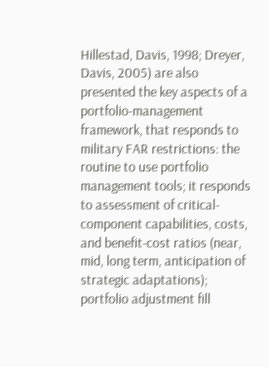Hillestad, Davis, 1998; Dreyer, Davis, 2005) are also presented the key aspects of a portfolio-management framework, that responds to military FAR restrictions: the routine to use portfolio management tools; it responds to assessment of critical-component capabilities, costs, and benefit-cost ratios (near, mid, long term, anticipation of strategic adaptations); portfolio adjustment fill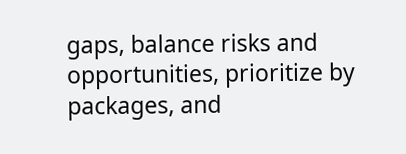gaps, balance risks and opportunities, prioritize by packages, and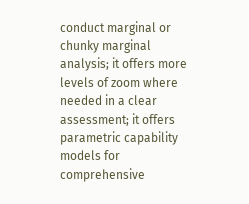conduct marginal or chunky marginal analysis; it offers more levels of zoom where needed in a clear assessment; it offers parametric capability models for comprehensive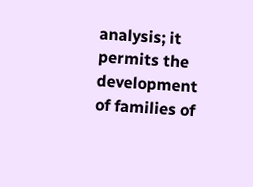analysis; it permits the development of families of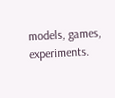models, games, experiments.